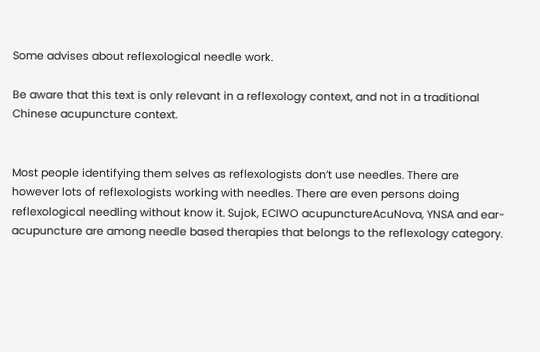Some advises about reflexological needle work.

Be aware that this text is only relevant in a reflexology context, and not in a traditional Chinese acupuncture context.


Most people identifying them selves as reflexologists don’t use needles. There are however lots of reflexologists working with needles. There are even persons doing reflexological needling without know it. Sujok, ECIWO acupunctureAcuNova, YNSA and ear-acupuncture are among needle based therapies that belongs to the reflexology category.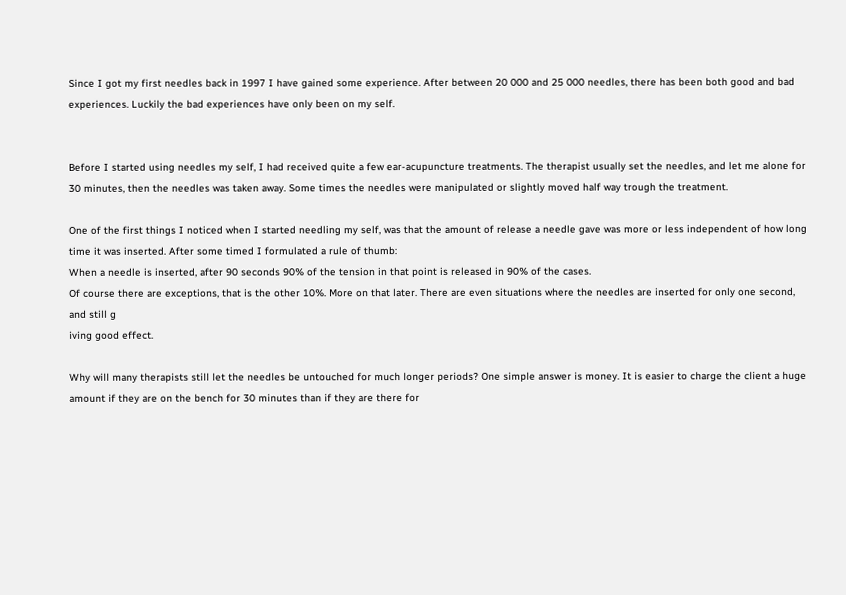Since I got my first needles back in 1997 I have gained some experience. After between 20 000 and 25 000 needles, there has been both good and bad experiences. Luckily the bad experiences have only been on my self.


Before I started using needles my self, I had received quite a few ear-acupuncture treatments. The therapist usually set the needles, and let me alone for 30 minutes, then the needles was taken away. Some times the needles were manipulated or slightly moved half way trough the treatment.

One of the first things I noticed when I started needling my self, was that the amount of release a needle gave was more or less independent of how long time it was inserted. After some timed I formulated a rule of thumb:
When a needle is inserted, after 90 seconds 90% of the tension in that point is released in 90% of the cases.
Of course there are exceptions, that is the other 10%. More on that later. There are even situations where the needles are inserted for only one second, and still g
iving good effect.

Why will many therapists still let the needles be untouched for much longer periods? One simple answer is money. It is easier to charge the client a huge amount if they are on the bench for 30 minutes than if they are there for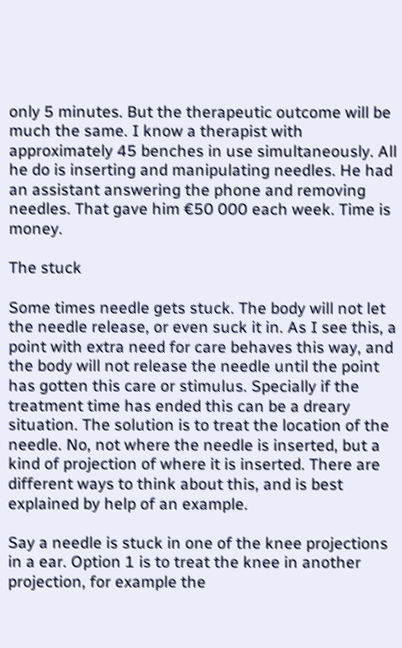only 5 minutes. But the therapeutic outcome will be much the same. I know a therapist with approximately 45 benches in use simultaneously. All he do is inserting and manipulating needles. He had an assistant answering the phone and removing needles. That gave him €50 000 each week. Time is money.

The stuck

Some times needle gets stuck. The body will not let the needle release, or even suck it in. As I see this, a point with extra need for care behaves this way, and the body will not release the needle until the point has gotten this care or stimulus. Specially if the treatment time has ended this can be a dreary situation. The solution is to treat the location of the needle. No, not where the needle is inserted, but a kind of projection of where it is inserted. There are different ways to think about this, and is best explained by help of an example.

Say a needle is stuck in one of the knee projections in a ear. Option 1 is to treat the knee in another projection, for example the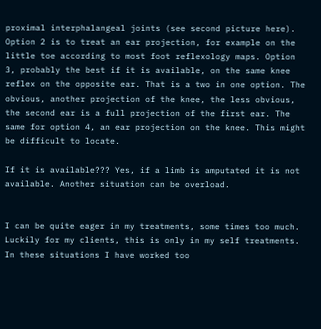proximal interphalangeal joints (see second picture here). Option 2 is to treat an ear projection, for example on the little toe according to most foot reflexology maps. Option 3, probably the best if it is available, on the same knee reflex on the opposite ear. That is a two in one option. The obvious, another projection of the knee, the less obvious, the second ear is a full projection of the first ear. The same for option 4, an ear projection on the knee. This might be difficult to locate.

If it is available??? Yes, if a limb is amputated it is not available. Another situation can be overload.


I can be quite eager in my treatments, some times too much. Luckily for my clients, this is only in my self treatments. In these situations I have worked too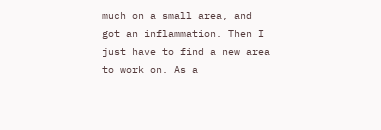much on a small area, and got an inflammation. Then I just have to find a new area to work on. As a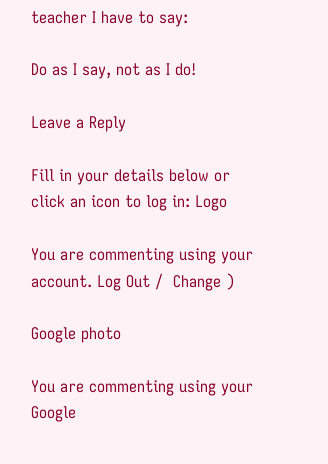teacher I have to say:

Do as I say, not as I do!

Leave a Reply

Fill in your details below or click an icon to log in: Logo

You are commenting using your account. Log Out /  Change )

Google photo

You are commenting using your Google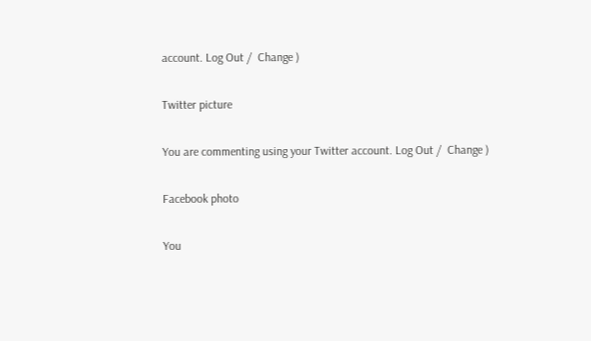account. Log Out /  Change )

Twitter picture

You are commenting using your Twitter account. Log Out /  Change )

Facebook photo

You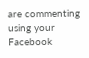are commenting using your Facebook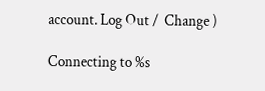account. Log Out /  Change )

Connecting to %s